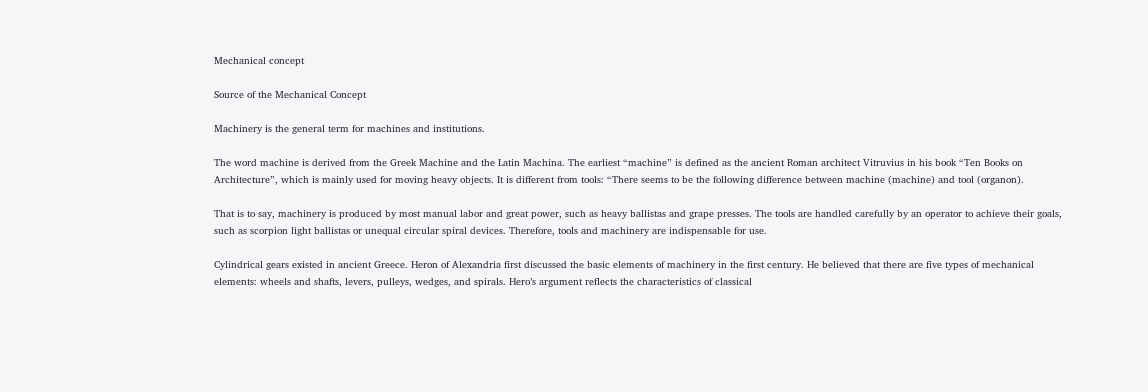Mechanical concept

Source of the Mechanical Concept

Machinery is the general term for machines and institutions.

The word machine is derived from the Greek Machine and the Latin Machina. The earliest “machine” is defined as the ancient Roman architect Vitruvius in his book “Ten Books on Architecture”, which is mainly used for moving heavy objects. It is different from tools: “There seems to be the following difference between machine (machine) and tool (organon).

That is to say, machinery is produced by most manual labor and great power, such as heavy ballistas and grape presses. The tools are handled carefully by an operator to achieve their goals, such as scorpion light ballistas or unequal circular spiral devices. Therefore, tools and machinery are indispensable for use.

Cylindrical gears existed in ancient Greece. Heron of Alexandria first discussed the basic elements of machinery in the first century. He believed that there are five types of mechanical elements: wheels and shafts, levers, pulleys, wedges, and spirals. Hero’s argument reflects the characteristics of classical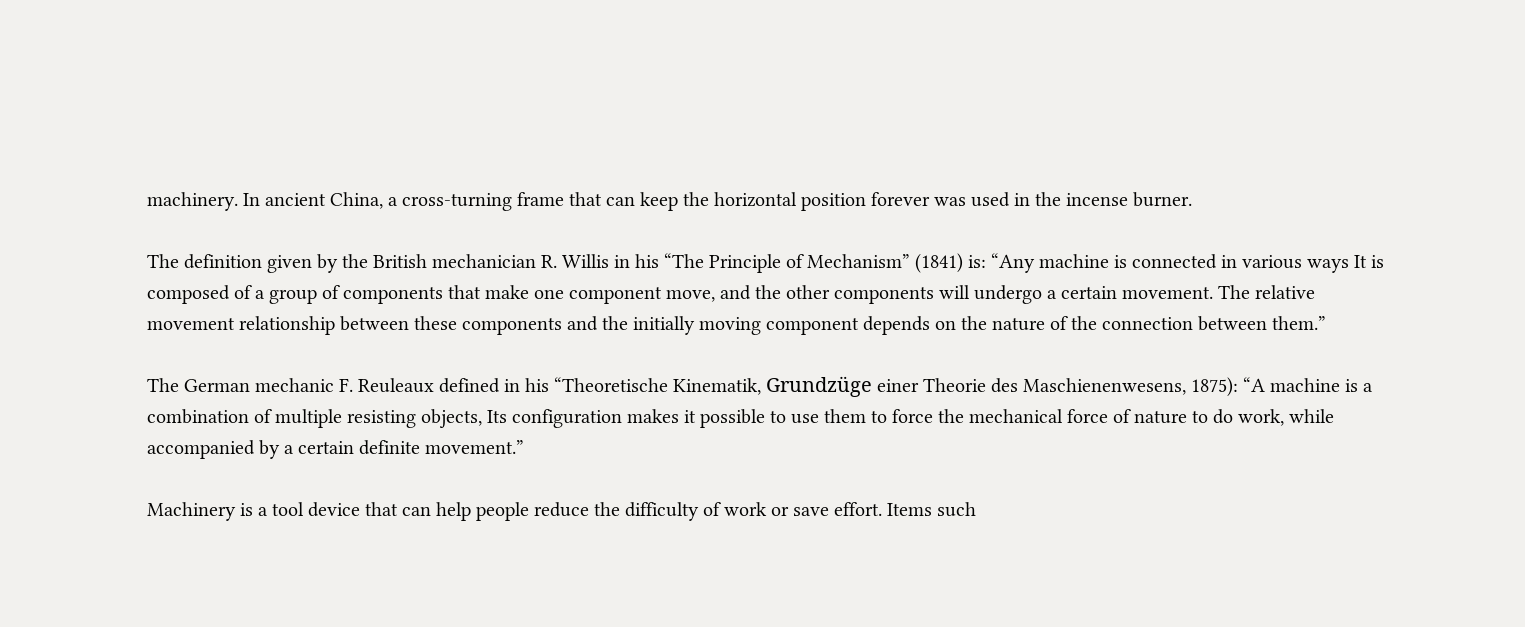machinery. In ancient China, a cross-turning frame that can keep the horizontal position forever was used in the incense burner.

The definition given by the British mechanician R. Willis in his “The Principle of Mechanism” (1841) is: “Any machine is connected in various ways It is composed of a group of components that make one component move, and the other components will undergo a certain movement. The relative movement relationship between these components and the initially moving component depends on the nature of the connection between them.”

The German mechanic F. Reuleaux defined in his “Theoretische Kinematik, Grundzüge einer Theorie des Maschienenwesens, 1875): “A machine is a combination of multiple resisting objects, Its configuration makes it possible to use them to force the mechanical force of nature to do work, while accompanied by a certain definite movement.”

Machinery is a tool device that can help people reduce the difficulty of work or save effort. Items such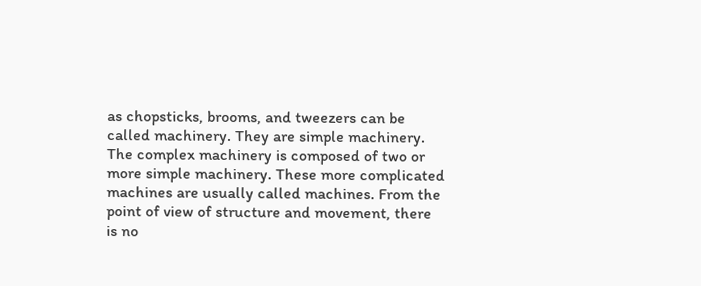as chopsticks, brooms, and tweezers can be called machinery. They are simple machinery. The complex machinery is composed of two or more simple machinery. These more complicated machines are usually called machines. From the point of view of structure and movement, there is no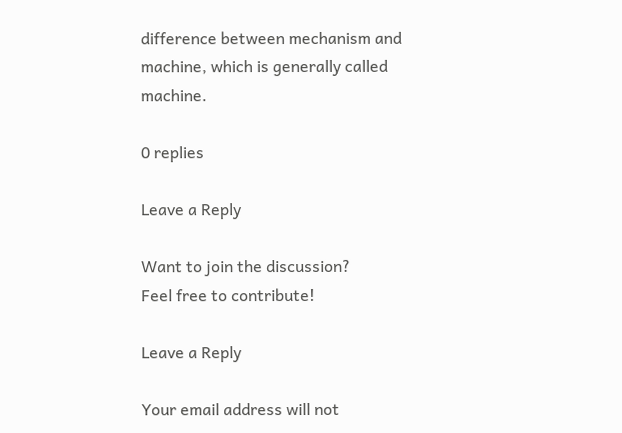difference between mechanism and machine, which is generally called machine.

0 replies

Leave a Reply

Want to join the discussion?
Feel free to contribute!

Leave a Reply

Your email address will not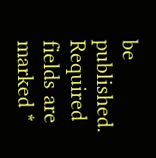be published. Required fields are marked *